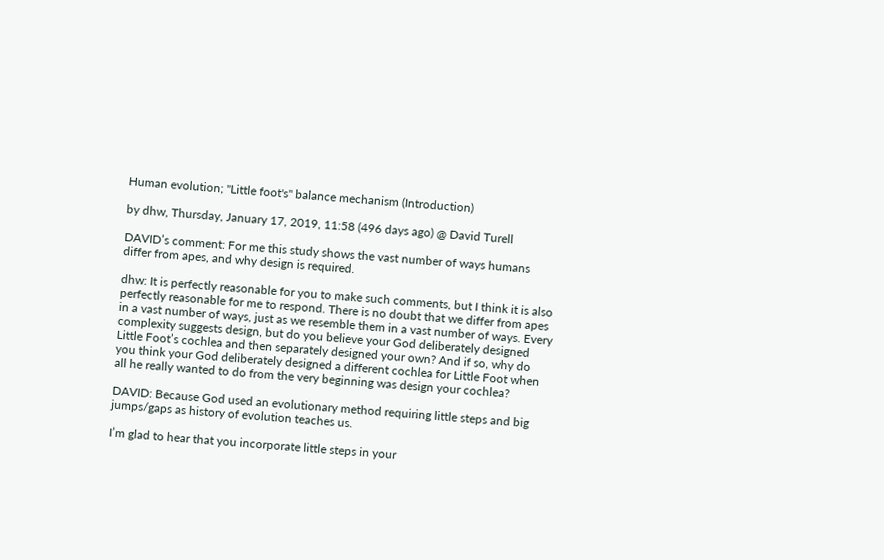Human evolution; "Little foot's" balance mechanism (Introduction)

by dhw, Thursday, January 17, 2019, 11:58 (496 days ago) @ David Turell

DAVID’s comment: For me this study shows the vast number of ways humans differ from apes, and why design is required.

dhw: It is perfectly reasonable for you to make such comments, but I think it is also perfectly reasonable for me to respond. There is no doubt that we differ from apes in a vast number of ways, just as we resemble them in a vast number of ways. Every complexity suggests design, but do you believe your God deliberately designed Little Foot’s cochlea and then separately designed your own? And if so, why do you think your God deliberately designed a different cochlea for Little Foot when all he really wanted to do from the very beginning was design your cochlea?

DAVID: Because God used an evolutionary method requiring little steps and big jumps/gaps as history of evolution teaches us.

I’m glad to hear that you incorporate little steps in your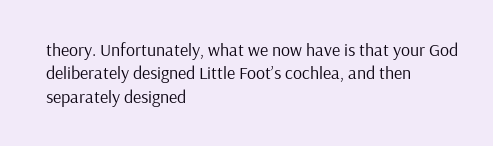theory. Unfortunately, what we now have is that your God deliberately designed Little Foot’s cochlea, and then separately designed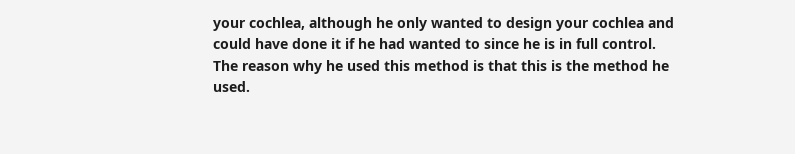your cochlea, although he only wanted to design your cochlea and could have done it if he had wanted to since he is in full control. The reason why he used this method is that this is the method he used.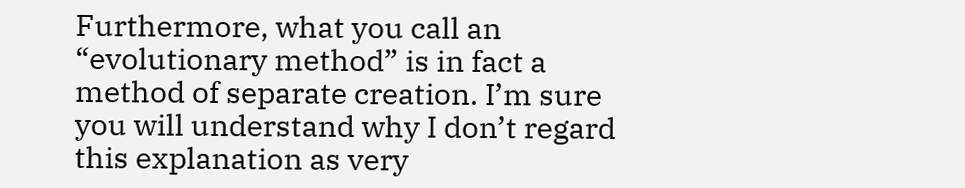Furthermore, what you call an “evolutionary method” is in fact a method of separate creation. I’m sure you will understand why I don’t regard this explanation as very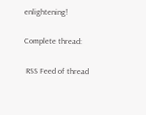enlightening!

Complete thread:

 RSS Feed of thread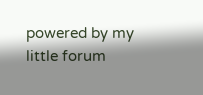powered by my little forum